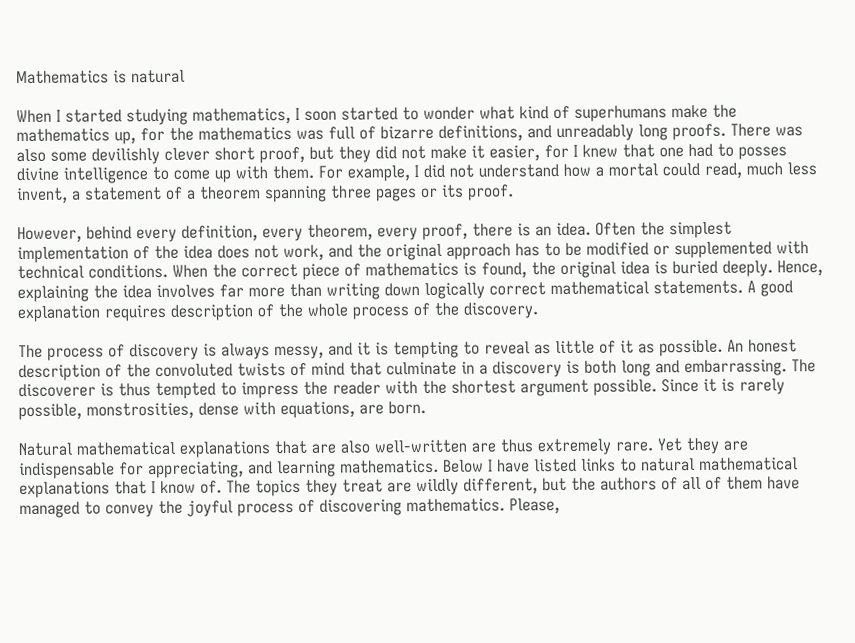Mathematics is natural

When I started studying mathematics, I soon started to wonder what kind of superhumans make the mathematics up, for the mathematics was full of bizarre definitions, and unreadably long proofs. There was also some devilishly clever short proof, but they did not make it easier, for I knew that one had to posses divine intelligence to come up with them. For example, I did not understand how a mortal could read, much less invent, a statement of a theorem spanning three pages or its proof.

However, behind every definition, every theorem, every proof, there is an idea. Often the simplest implementation of the idea does not work, and the original approach has to be modified or supplemented with technical conditions. When the correct piece of mathematics is found, the original idea is buried deeply. Hence, explaining the idea involves far more than writing down logically correct mathematical statements. A good explanation requires description of the whole process of the discovery.

The process of discovery is always messy, and it is tempting to reveal as little of it as possible. An honest description of the convoluted twists of mind that culminate in a discovery is both long and embarrassing. The discoverer is thus tempted to impress the reader with the shortest argument possible. Since it is rarely possible, monstrosities, dense with equations, are born.

Natural mathematical explanations that are also well-written are thus extremely rare. Yet they are indispensable for appreciating, and learning mathematics. Below I have listed links to natural mathematical explanations that I know of. The topics they treat are wildly different, but the authors of all of them have managed to convey the joyful process of discovering mathematics. Please,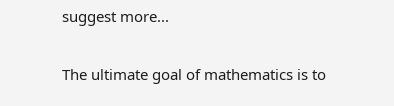suggest more...

The ultimate goal of mathematics is to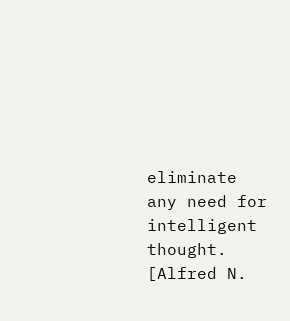eliminate any need for intelligent thought. [Alfred N.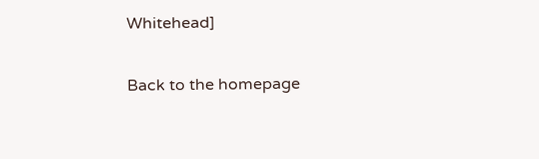Whitehead]


Back to the homepage